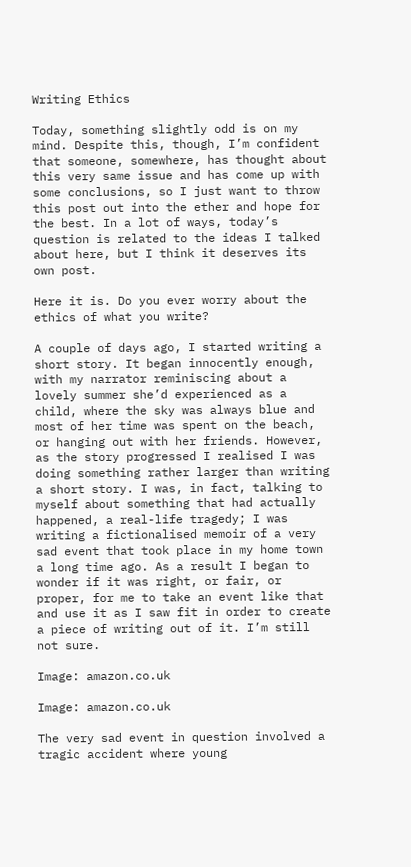Writing Ethics

Today, something slightly odd is on my mind. Despite this, though, I’m confident that someone, somewhere, has thought about this very same issue and has come up with some conclusions, so I just want to throw this post out into the ether and hope for the best. In a lot of ways, today’s question is related to the ideas I talked about here, but I think it deserves its own post.

Here it is. Do you ever worry about the ethics of what you write?

A couple of days ago, I started writing a short story. It began innocently enough, with my narrator reminiscing about a lovely summer she’d experienced as a child, where the sky was always blue and most of her time was spent on the beach, or hanging out with her friends. However, as the story progressed I realised I was doing something rather larger than writing a short story. I was, in fact, talking to myself about something that had actually happened, a real-life tragedy; I was writing a fictionalised memoir of a very sad event that took place in my home town a long time ago. As a result I began to wonder if it was right, or fair, or proper, for me to take an event like that and use it as I saw fit in order to create a piece of writing out of it. I’m still not sure.

Image: amazon.co.uk

Image: amazon.co.uk

The very sad event in question involved a tragic accident where young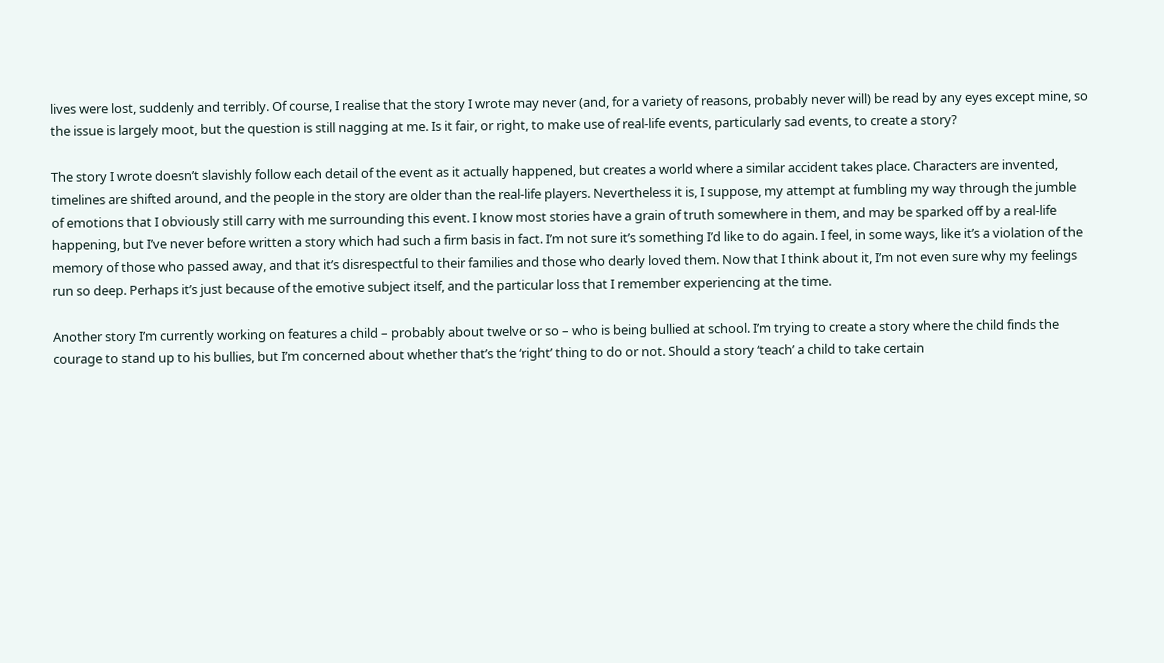lives were lost, suddenly and terribly. Of course, I realise that the story I wrote may never (and, for a variety of reasons, probably never will) be read by any eyes except mine, so the issue is largely moot, but the question is still nagging at me. Is it fair, or right, to make use of real-life events, particularly sad events, to create a story?

The story I wrote doesn’t slavishly follow each detail of the event as it actually happened, but creates a world where a similar accident takes place. Characters are invented, timelines are shifted around, and the people in the story are older than the real-life players. Nevertheless it is, I suppose, my attempt at fumbling my way through the jumble of emotions that I obviously still carry with me surrounding this event. I know most stories have a grain of truth somewhere in them, and may be sparked off by a real-life happening, but I’ve never before written a story which had such a firm basis in fact. I’m not sure it’s something I’d like to do again. I feel, in some ways, like it’s a violation of the memory of those who passed away, and that it’s disrespectful to their families and those who dearly loved them. Now that I think about it, I’m not even sure why my feelings run so deep. Perhaps it’s just because of the emotive subject itself, and the particular loss that I remember experiencing at the time.

Another story I’m currently working on features a child – probably about twelve or so – who is being bullied at school. I’m trying to create a story where the child finds the courage to stand up to his bullies, but I’m concerned about whether that’s the ‘right’ thing to do or not. Should a story ‘teach’ a child to take certain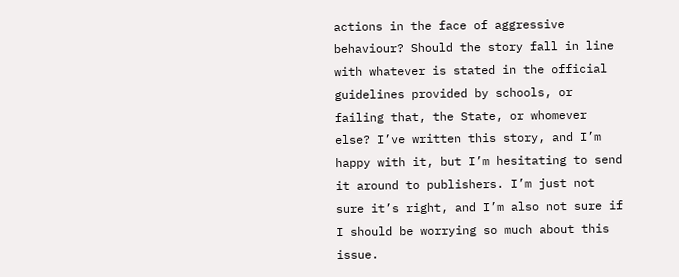actions in the face of aggressive behaviour? Should the story fall in line with whatever is stated in the official guidelines provided by schools, or failing that, the State, or whomever else? I’ve written this story, and I’m happy with it, but I’m hesitating to send it around to publishers. I’m just not sure it’s right, and I’m also not sure if I should be worrying so much about this issue.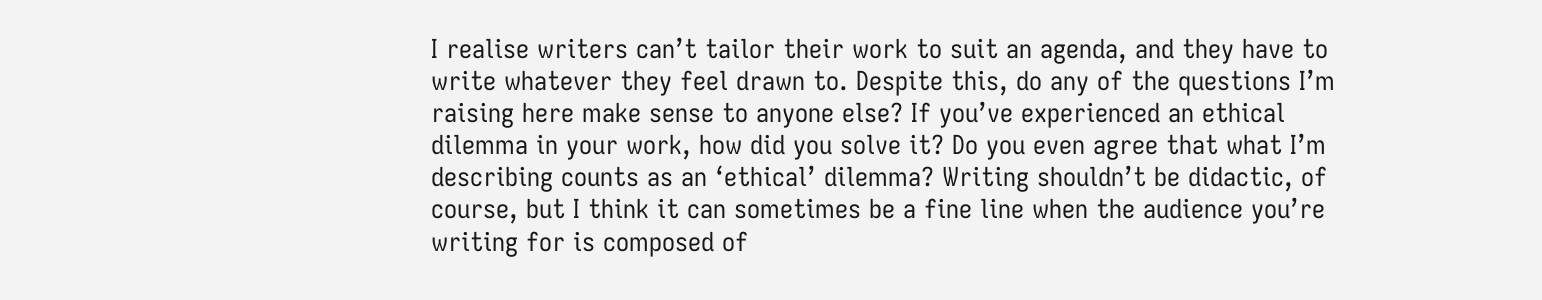I realise writers can’t tailor their work to suit an agenda, and they have to write whatever they feel drawn to. Despite this, do any of the questions I’m raising here make sense to anyone else? If you’ve experienced an ethical dilemma in your work, how did you solve it? Do you even agree that what I’m describing counts as an ‘ethical’ dilemma? Writing shouldn’t be didactic, of course, but I think it can sometimes be a fine line when the audience you’re writing for is composed of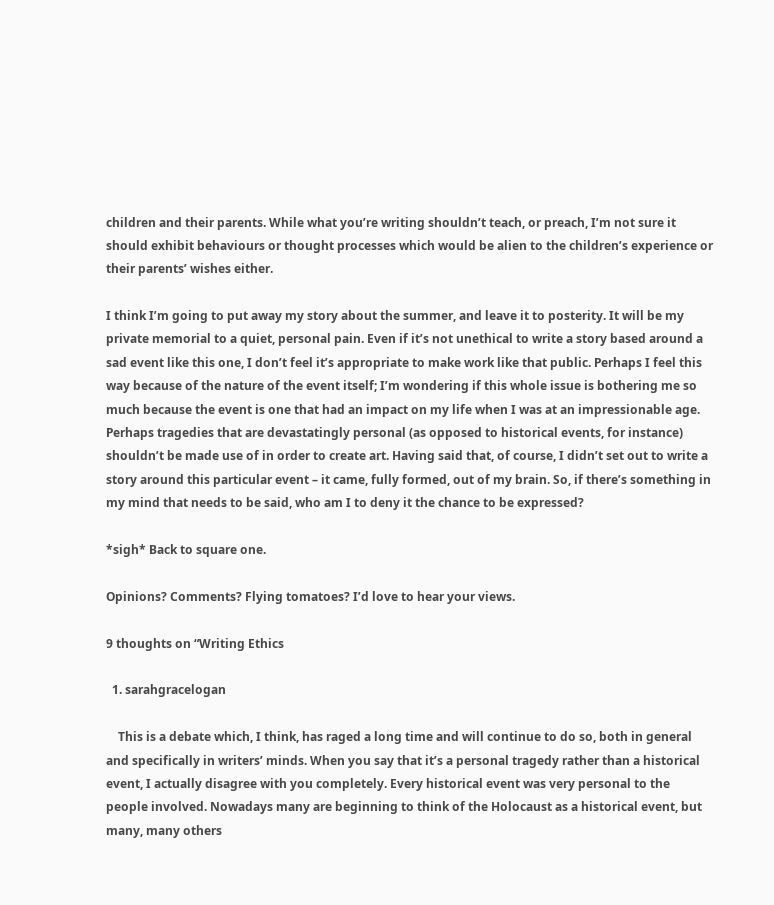children and their parents. While what you’re writing shouldn’t teach, or preach, I’m not sure it should exhibit behaviours or thought processes which would be alien to the children’s experience or their parents’ wishes either.

I think I’m going to put away my story about the summer, and leave it to posterity. It will be my private memorial to a quiet, personal pain. Even if it’s not unethical to write a story based around a sad event like this one, I don’t feel it’s appropriate to make work like that public. Perhaps I feel this way because of the nature of the event itself; I’m wondering if this whole issue is bothering me so much because the event is one that had an impact on my life when I was at an impressionable age. Perhaps tragedies that are devastatingly personal (as opposed to historical events, for instance) shouldn’t be made use of in order to create art. Having said that, of course, I didn’t set out to write a story around this particular event – it came, fully formed, out of my brain. So, if there’s something in my mind that needs to be said, who am I to deny it the chance to be expressed?

*sigh* Back to square one.

Opinions? Comments? Flying tomatoes? I’d love to hear your views.

9 thoughts on “Writing Ethics

  1. sarahgracelogan

    This is a debate which, I think, has raged a long time and will continue to do so, both in general and specifically in writers’ minds. When you say that it’s a personal tragedy rather than a historical event, I actually disagree with you completely. Every historical event was very personal to the people involved. Nowadays many are beginning to think of the Holocaust as a historical event, but many, many others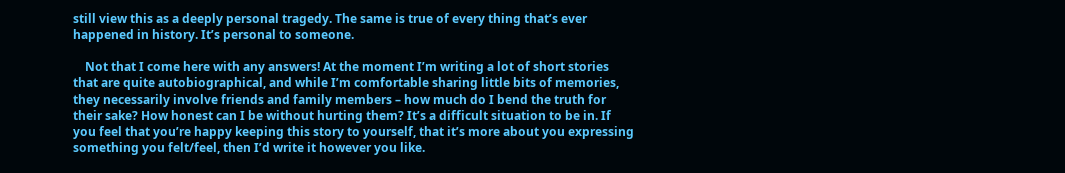still view this as a deeply personal tragedy. The same is true of every thing that’s ever happened in history. It’s personal to someone.

    Not that I come here with any answers! At the moment I’m writing a lot of short stories that are quite autobiographical, and while I’m comfortable sharing little bits of memories, they necessarily involve friends and family members – how much do I bend the truth for their sake? How honest can I be without hurting them? It’s a difficult situation to be in. If you feel that you’re happy keeping this story to yourself, that it’s more about you expressing something you felt/feel, then I’d write it however you like.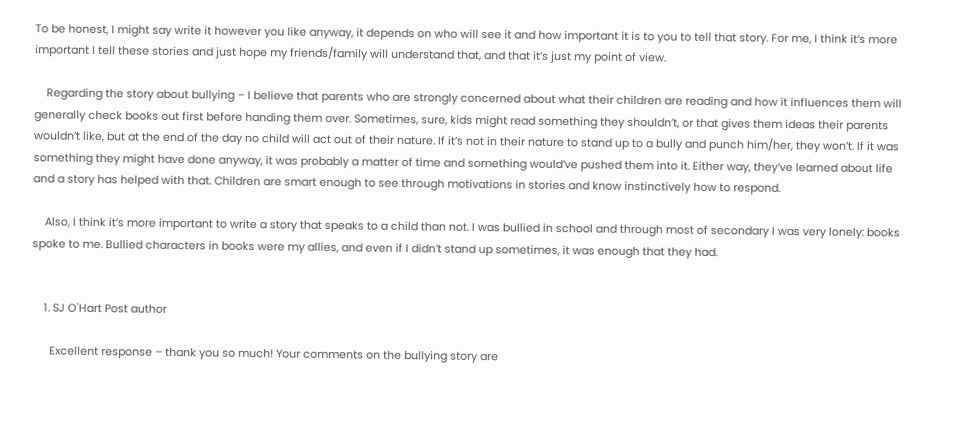To be honest, I might say write it however you like anyway, it depends on who will see it and how important it is to you to tell that story. For me, I think it’s more important I tell these stories and just hope my friends/family will understand that, and that it’s just my point of view.

    Regarding the story about bullying – I believe that parents who are strongly concerned about what their children are reading and how it influences them will generally check books out first before handing them over. Sometimes, sure, kids might read something they shouldn’t, or that gives them ideas their parents wouldn’t like, but at the end of the day no child will act out of their nature. If it’s not in their nature to stand up to a bully and punch him/her, they won’t. If it was something they might have done anyway, it was probably a matter of time and something would’ve pushed them into it. Either way, they’ve learned about life and a story has helped with that. Children are smart enough to see through motivations in stories and know instinctively how to respond.

    Also, I think it’s more important to write a story that speaks to a child than not. I was bullied in school and through most of secondary I was very lonely: books spoke to me. Bullied characters in books were my allies, and even if I didn’t stand up sometimes, it was enough that they had.


    1. SJ O'Hart Post author

      Excellent response – thank you so much! Your comments on the bullying story are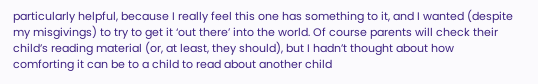particularly helpful, because I really feel this one has something to it, and I wanted (despite my misgivings) to try to get it ‘out there’ into the world. Of course parents will check their child’s reading material (or, at least, they should), but I hadn’t thought about how comforting it can be to a child to read about another child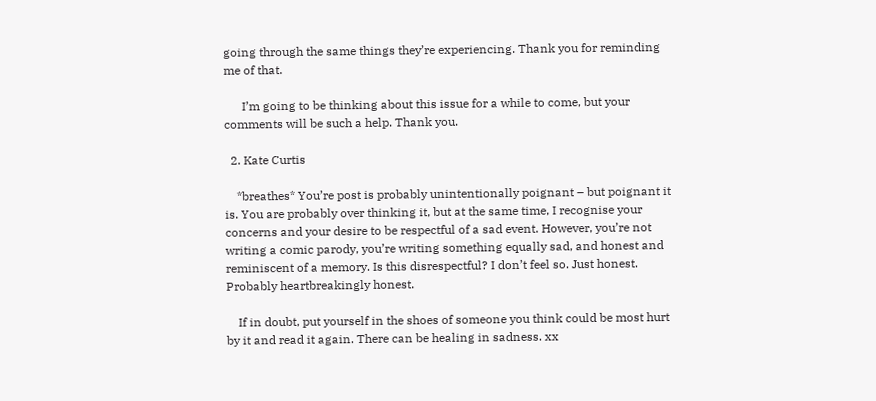going through the same things they’re experiencing. Thank you for reminding me of that.

      I’m going to be thinking about this issue for a while to come, but your comments will be such a help. Thank you.

  2. Kate Curtis

    *breathes* You’re post is probably unintentionally poignant – but poignant it is. You are probably over thinking it, but at the same time, I recognise your concerns and your desire to be respectful of a sad event. However, you’re not writing a comic parody, you’re writing something equally sad, and honest and reminiscent of a memory. Is this disrespectful? I don’t feel so. Just honest. Probably heartbreakingly honest.

    If in doubt, put yourself in the shoes of someone you think could be most hurt by it and read it again. There can be healing in sadness. xx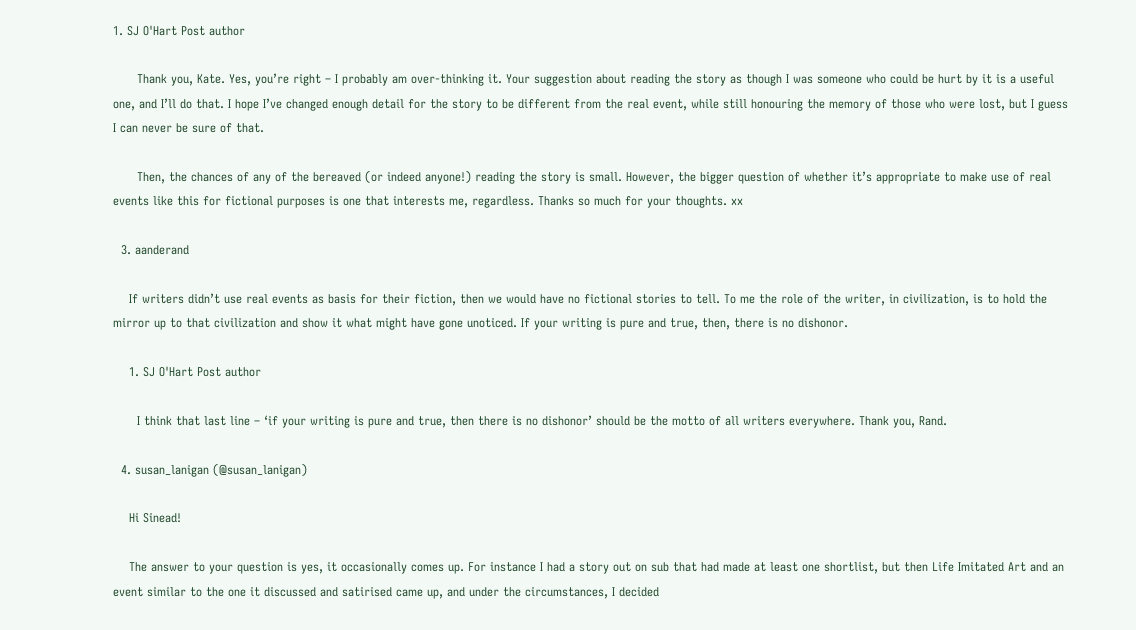1. SJ O'Hart Post author

      Thank you, Kate. Yes, you’re right – I probably am over-thinking it. Your suggestion about reading the story as though I was someone who could be hurt by it is a useful one, and I’ll do that. I hope I’ve changed enough detail for the story to be different from the real event, while still honouring the memory of those who were lost, but I guess I can never be sure of that.

      Then, the chances of any of the bereaved (or indeed anyone!) reading the story is small. However, the bigger question of whether it’s appropriate to make use of real events like this for fictional purposes is one that interests me, regardless. Thanks so much for your thoughts. xx

  3. aanderand

    If writers didn’t use real events as basis for their fiction, then we would have no fictional stories to tell. To me the role of the writer, in civilization, is to hold the mirror up to that civilization and show it what might have gone unoticed. If your writing is pure and true, then, there is no dishonor.

    1. SJ O'Hart Post author

      I think that last line – ‘if your writing is pure and true, then there is no dishonor’ should be the motto of all writers everywhere. Thank you, Rand.

  4. susan_lanigan (@susan_lanigan)

    Hi Sinead!

    The answer to your question is yes, it occasionally comes up. For instance I had a story out on sub that had made at least one shortlist, but then Life Imitated Art and an event similar to the one it discussed and satirised came up, and under the circumstances, I decided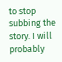to stop subbing the story. I will probably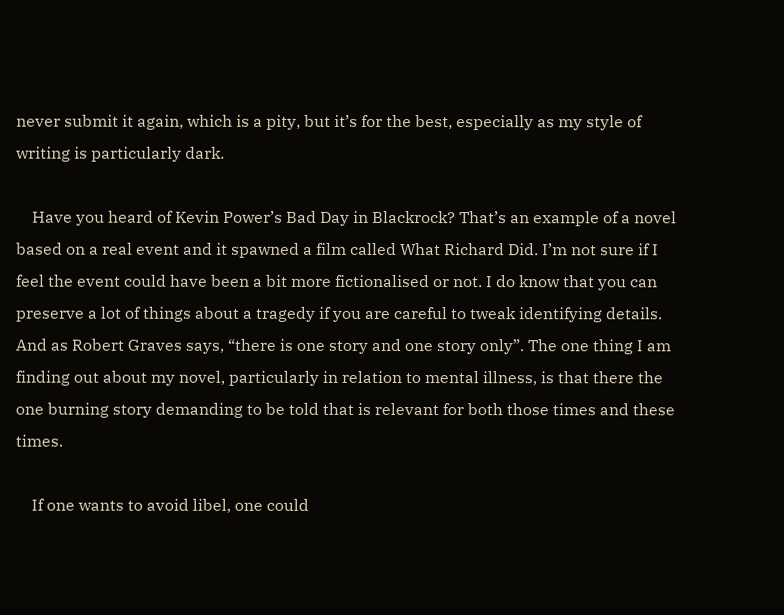never submit it again, which is a pity, but it’s for the best, especially as my style of writing is particularly dark.

    Have you heard of Kevin Power’s Bad Day in Blackrock? That’s an example of a novel based on a real event and it spawned a film called What Richard Did. I’m not sure if I feel the event could have been a bit more fictionalised or not. I do know that you can preserve a lot of things about a tragedy if you are careful to tweak identifying details. And as Robert Graves says, “there is one story and one story only”. The one thing I am finding out about my novel, particularly in relation to mental illness, is that there the one burning story demanding to be told that is relevant for both those times and these times.

    If one wants to avoid libel, one could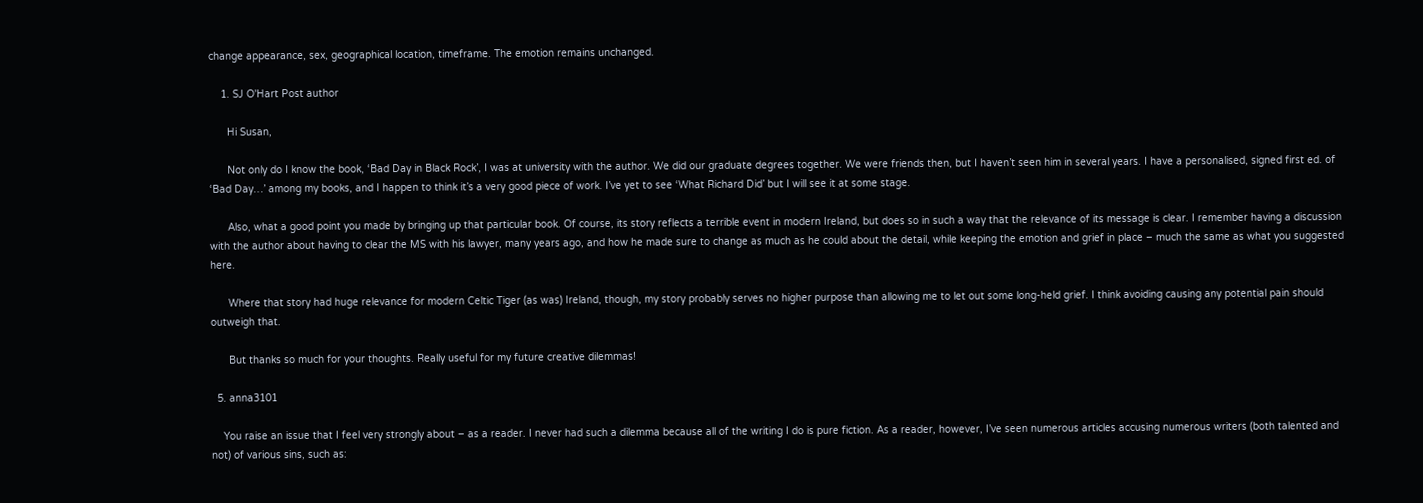change appearance, sex, geographical location, timeframe. The emotion remains unchanged.

    1. SJ O'Hart Post author

      Hi Susan,

      Not only do I know the book, ‘Bad Day in Black Rock’, I was at university with the author. We did our graduate degrees together. We were friends then, but I haven’t seen him in several years. I have a personalised, signed first ed. of ‘Bad Day…’ among my books, and I happen to think it’s a very good piece of work. I’ve yet to see ‘What Richard Did’ but I will see it at some stage.

      Also, what a good point you made by bringing up that particular book. Of course, its story reflects a terrible event in modern Ireland, but does so in such a way that the relevance of its message is clear. I remember having a discussion with the author about having to clear the MS with his lawyer, many years ago, and how he made sure to change as much as he could about the detail, while keeping the emotion and grief in place – much the same as what you suggested here.

      Where that story had huge relevance for modern Celtic Tiger (as was) Ireland, though, my story probably serves no higher purpose than allowing me to let out some long-held grief. I think avoiding causing any potential pain should outweigh that.

      But thanks so much for your thoughts. Really useful for my future creative dilemmas!

  5. anna3101

    You raise an issue that I feel very strongly about – as a reader. I never had such a dilemma because all of the writing I do is pure fiction. As a reader, however, I’ve seen numerous articles accusing numerous writers (both talented and not) of various sins, such as: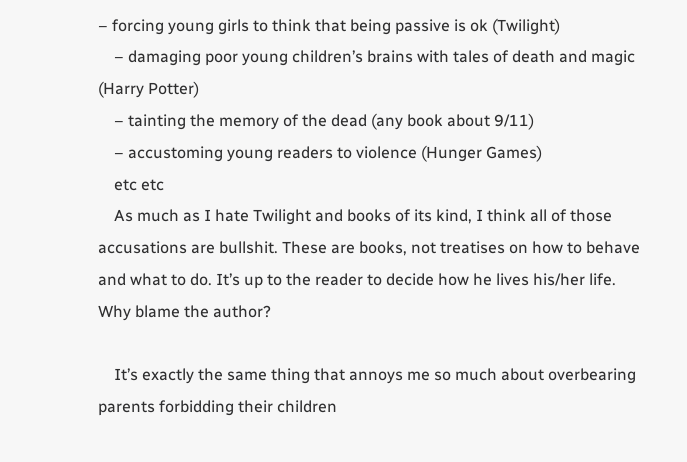– forcing young girls to think that being passive is ok (Twilight)
    – damaging poor young children’s brains with tales of death and magic (Harry Potter)
    – tainting the memory of the dead (any book about 9/11)
    – accustoming young readers to violence (Hunger Games)
    etc etc
    As much as I hate Twilight and books of its kind, I think all of those accusations are bullshit. These are books, not treatises on how to behave and what to do. It’s up to the reader to decide how he lives his/her life. Why blame the author?

    It’s exactly the same thing that annoys me so much about overbearing parents forbidding their children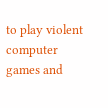to play violent computer games and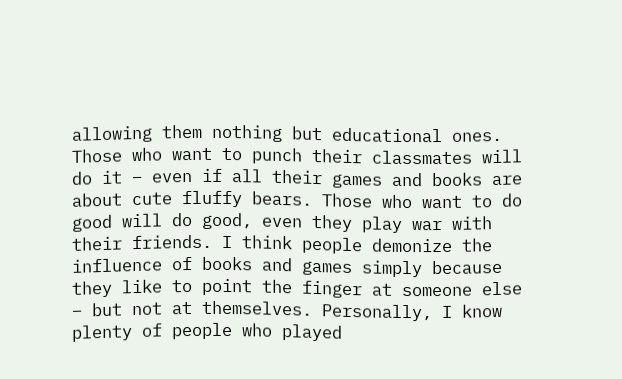allowing them nothing but educational ones. Those who want to punch their classmates will do it – even if all their games and books are about cute fluffy bears. Those who want to do good will do good, even they play war with their friends. I think people demonize the influence of books and games simply because they like to point the finger at someone else – but not at themselves. Personally, I know plenty of people who played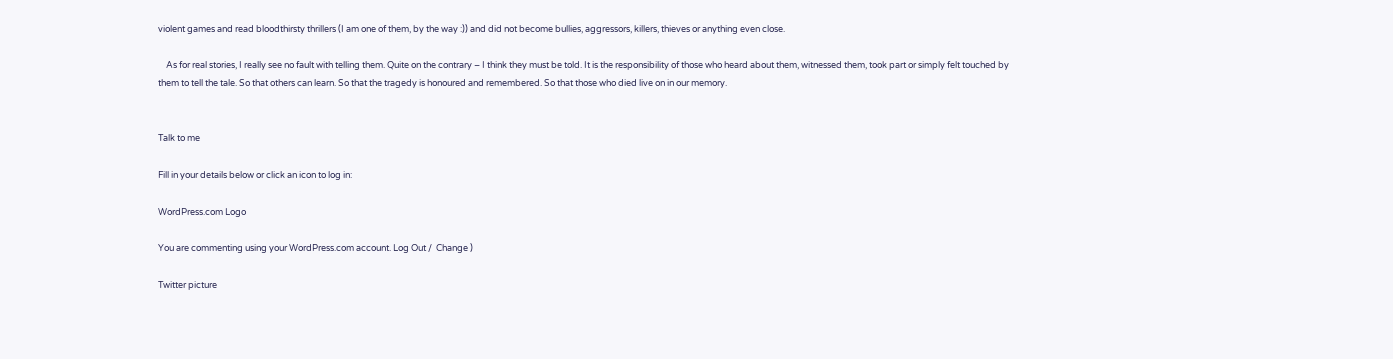violent games and read bloodthirsty thrillers (I am one of them, by the way :)) and did not become bullies, aggressors, killers, thieves or anything even close.

    As for real stories, I really see no fault with telling them. Quite on the contrary – I think they must be told. It is the responsibility of those who heard about them, witnessed them, took part or simply felt touched by them to tell the tale. So that others can learn. So that the tragedy is honoured and remembered. So that those who died live on in our memory.


Talk to me

Fill in your details below or click an icon to log in:

WordPress.com Logo

You are commenting using your WordPress.com account. Log Out /  Change )

Twitter picture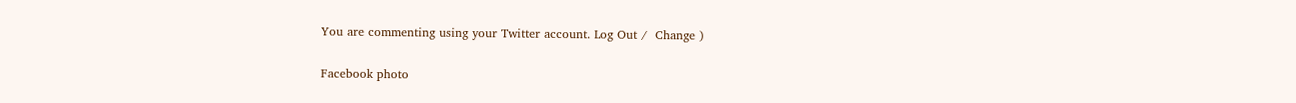You are commenting using your Twitter account. Log Out /  Change )

Facebook photo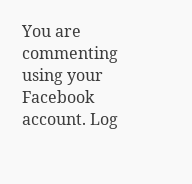You are commenting using your Facebook account. Log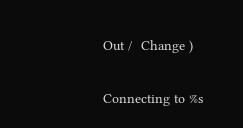Out /  Change )

Connecting to %s